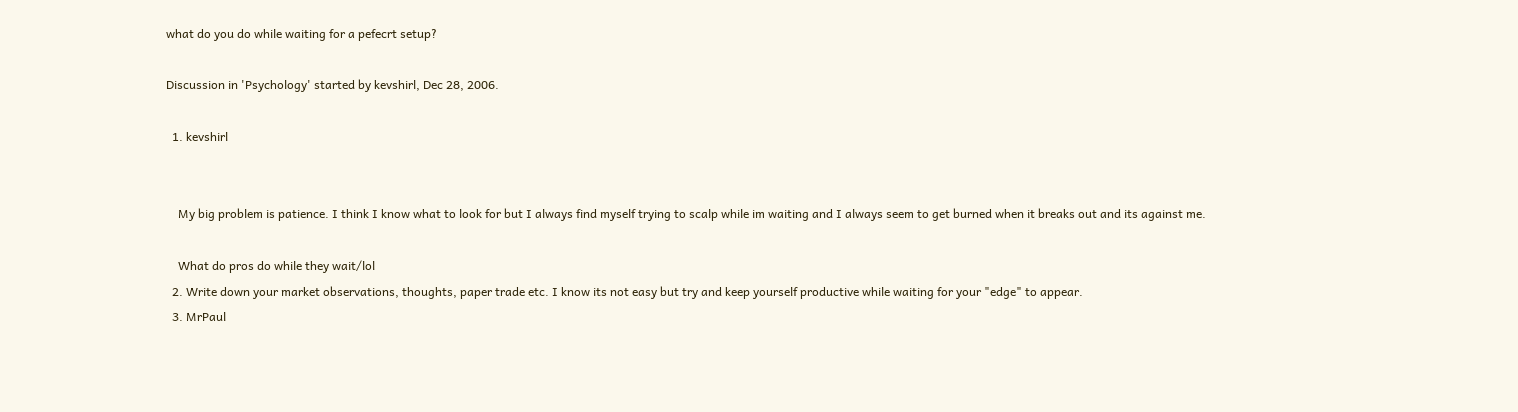what do you do while waiting for a pefecrt setup?

Discussion in 'Psychology' started by kevshirl, Dec 28, 2006.

  1. kevshirl


    My big problem is patience. I think I know what to look for but I always find myself trying to scalp while im waiting and I always seem to get burned when it breaks out and its against me.

    What do pros do while they wait/lol
  2. Write down your market observations, thoughts, paper trade etc. I know its not easy but try and keep yourself productive while waiting for your "edge" to appear.
  3. MrPaul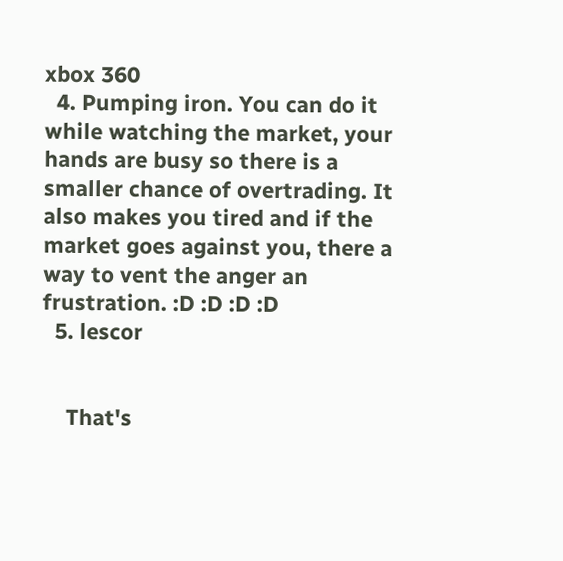xbox 360
  4. Pumping iron. You can do it while watching the market, your hands are busy so there is a smaller chance of overtrading. It also makes you tired and if the market goes against you, there a way to vent the anger an frustration. :D :D :D :D
  5. lescor


    That's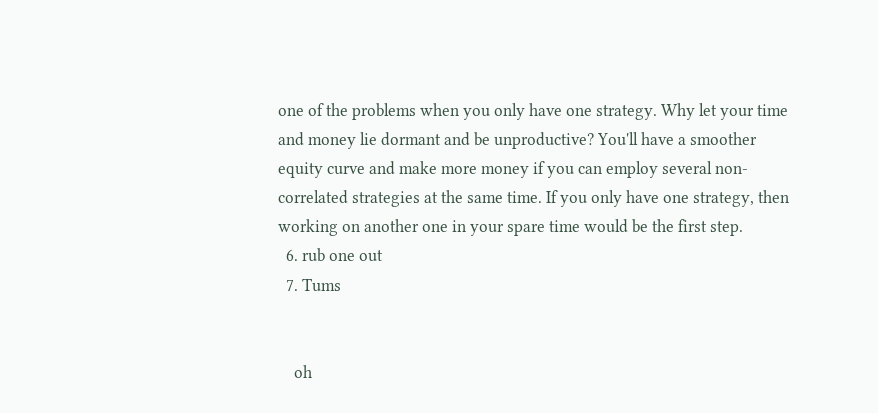one of the problems when you only have one strategy. Why let your time and money lie dormant and be unproductive? You'll have a smoother equity curve and make more money if you can employ several non-correlated strategies at the same time. If you only have one strategy, then working on another one in your spare time would be the first step.
  6. rub one out
  7. Tums


    oh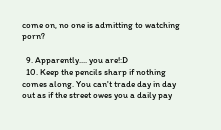come on, no one is admitting to watching porn?

  9. Apparently.... you are!:D
  10. Keep the pencils sharp if nothing comes along. You can't trade day in day out as if the street owes you a daily pay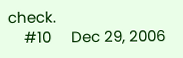check.
    #10     Dec 29, 2006